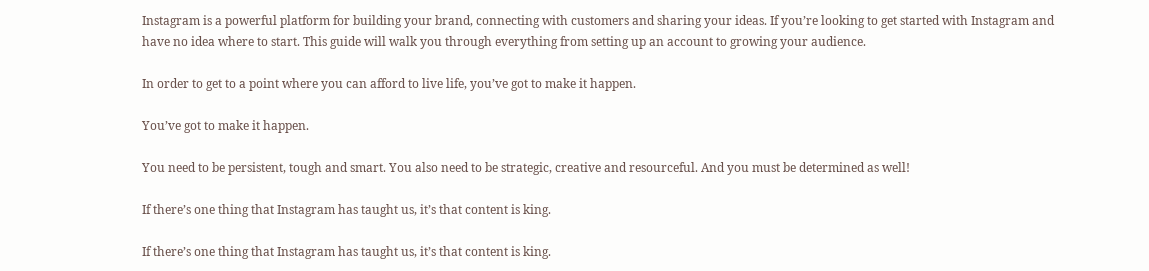Instagram is a powerful platform for building your brand, connecting with customers and sharing your ideas. If you’re looking to get started with Instagram and have no idea where to start. This guide will walk you through everything from setting up an account to growing your audience.

In order to get to a point where you can afford to live life, you’ve got to make it happen.

You’ve got to make it happen.

You need to be persistent, tough and smart. You also need to be strategic, creative and resourceful. And you must be determined as well!

If there’s one thing that Instagram has taught us, it’s that content is king.

If there’s one thing that Instagram has taught us, it’s that content is king.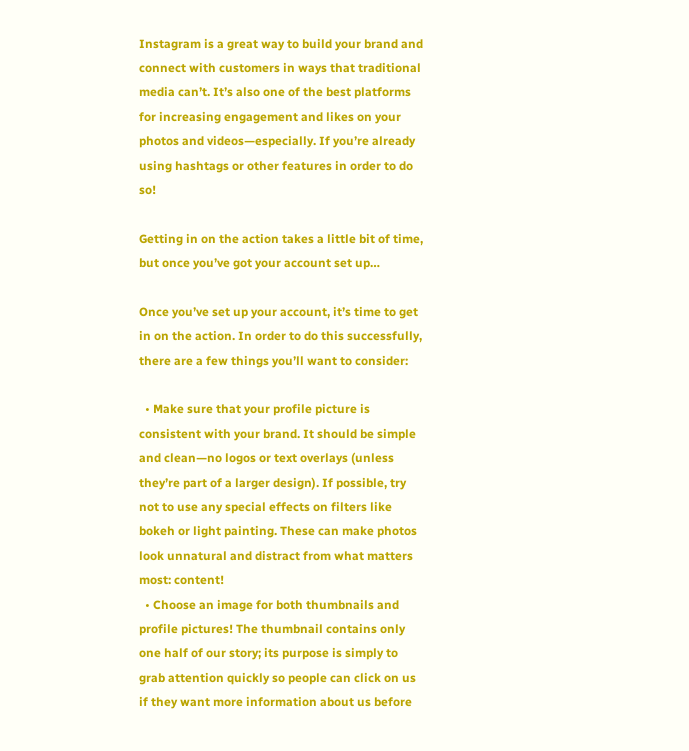Instagram is a great way to build your brand and connect with customers in ways that traditional media can’t. It’s also one of the best platforms for increasing engagement and likes on your photos and videos—especially. If you’re already using hashtags or other features in order to do so!

Getting in on the action takes a little bit of time, but once you’ve got your account set up…

Once you’ve set up your account, it’s time to get in on the action. In order to do this successfully, there are a few things you’ll want to consider:

  • Make sure that your profile picture is consistent with your brand. It should be simple and clean—no logos or text overlays (unless they’re part of a larger design). If possible, try not to use any special effects on filters like bokeh or light painting. These can make photos look unnatural and distract from what matters most: content!
  • Choose an image for both thumbnails and profile pictures! The thumbnail contains only one half of our story; its purpose is simply to grab attention quickly so people can click on us if they want more information about us before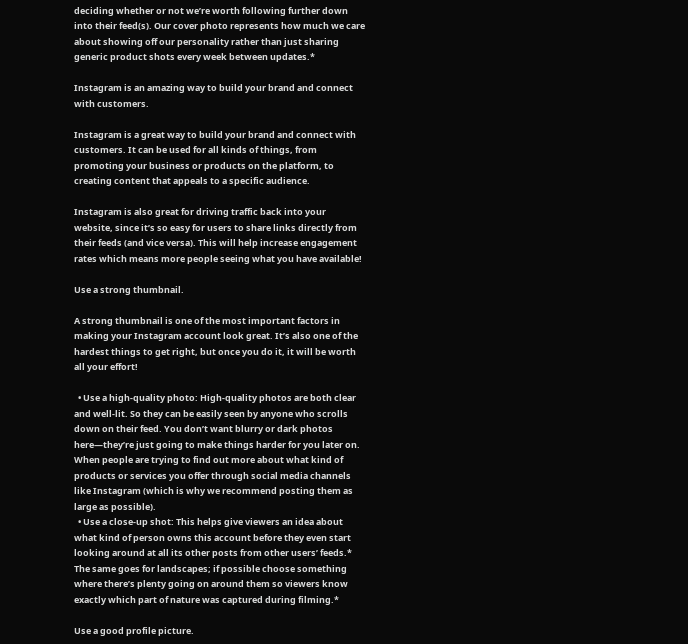deciding whether or not we’re worth following further down into their feed(s). Our cover photo represents how much we care about showing off our personality rather than just sharing generic product shots every week between updates.*

Instagram is an amazing way to build your brand and connect with customers.

Instagram is a great way to build your brand and connect with customers. It can be used for all kinds of things, from promoting your business or products on the platform, to creating content that appeals to a specific audience.

Instagram is also great for driving traffic back into your website, since it’s so easy for users to share links directly from their feeds (and vice versa). This will help increase engagement rates which means more people seeing what you have available!

Use a strong thumbnail.

A strong thumbnail is one of the most important factors in making your Instagram account look great. It’s also one of the hardest things to get right, but once you do it, it will be worth all your effort!

  • Use a high-quality photo: High-quality photos are both clear and well-lit. So they can be easily seen by anyone who scrolls down on their feed. You don’t want blurry or dark photos here—they’re just going to make things harder for you later on. When people are trying to find out more about what kind of products or services you offer through social media channels like Instagram (which is why we recommend posting them as large as possible).
  • Use a close-up shot: This helps give viewers an idea about what kind of person owns this account before they even start looking around at all its other posts from other users’ feeds.* The same goes for landscapes; if possible choose something where there’s plenty going on around them so viewers know exactly which part of nature was captured during filming.*

Use a good profile picture.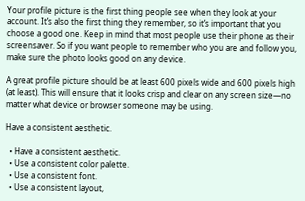Your profile picture is the first thing people see when they look at your account. It’s also the first thing they remember, so it’s important that you choose a good one. Keep in mind that most people use their phone as their screensaver. So if you want people to remember who you are and follow you, make sure the photo looks good on any device.

A great profile picture should be at least 600 pixels wide and 600 pixels high (at least). This will ensure that it looks crisp and clear on any screen size—no matter what device or browser someone may be using.

Have a consistent aesthetic.

  • Have a consistent aesthetic.
  • Use a consistent color palette.
  • Use a consistent font.
  • Use a consistent layout,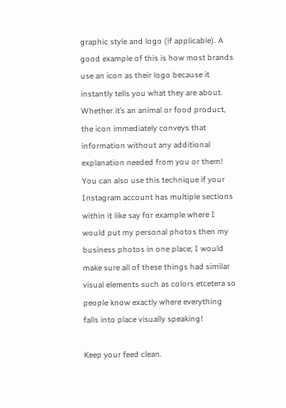graphic style and logo (if applicable). A good example of this is how most brands use an icon as their logo because it instantly tells you what they are about. Whether it’s an animal or food product, the icon immediately conveys that information without any additional explanation needed from you or them! You can also use this technique if your Instagram account has multiple sections within it like say for example where I would put my personal photos then my business photos in one place; I would make sure all of these things had similar visual elements such as colors etcetera so people know exactly where everything falls into place visually speaking!

Keep your feed clean.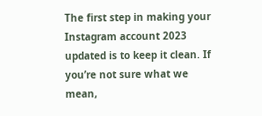The first step in making your Instagram account 2023 updated is to keep it clean. If you’re not sure what we mean,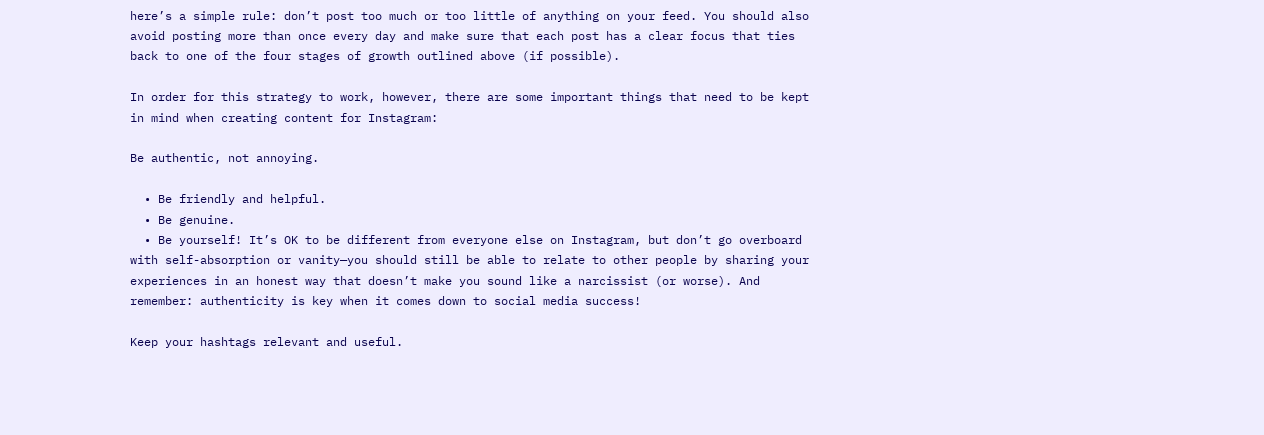here’s a simple rule: don’t post too much or too little of anything on your feed. You should also avoid posting more than once every day and make sure that each post has a clear focus that ties back to one of the four stages of growth outlined above (if possible).

In order for this strategy to work, however, there are some important things that need to be kept in mind when creating content for Instagram:

Be authentic, not annoying.

  • Be friendly and helpful.
  • Be genuine.
  • Be yourself! It’s OK to be different from everyone else on Instagram, but don’t go overboard with self-absorption or vanity—you should still be able to relate to other people by sharing your experiences in an honest way that doesn’t make you sound like a narcissist (or worse). And remember: authenticity is key when it comes down to social media success!

Keep your hashtags relevant and useful.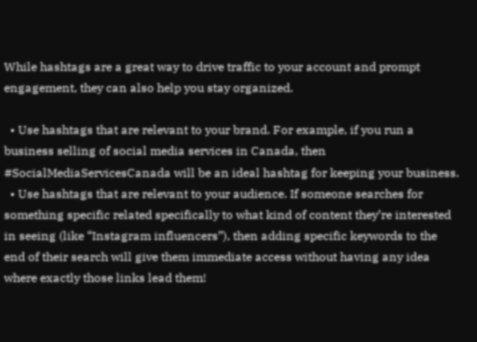While hashtags are a great way to drive traffic to your account and prompt engagement, they can also help you stay organized.

  • Use hashtags that are relevant to your brand. For example, if you run a business selling of social media services in Canada, then #SocialMediaServicesCanada will be an ideal hashtag for keeping your business.
  • Use hashtags that are relevant to your audience. If someone searches for something specific related specifically to what kind of content they’re interested in seeing (like “Instagram influencers”), then adding specific keywords to the end of their search will give them immediate access without having any idea where exactly those links lead them!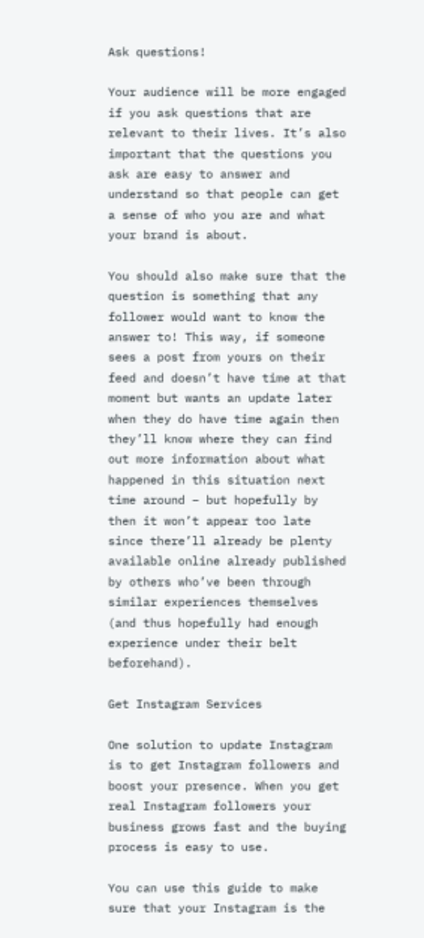Ask questions!

Your audience will be more engaged if you ask questions that are relevant to their lives. It’s also important that the questions you ask are easy to answer and understand so that people can get a sense of who you are and what your brand is about.

You should also make sure that the question is something that any follower would want to know the answer to! This way, if someone sees a post from yours on their feed and doesn’t have time at that moment but wants an update later when they do have time again then they’ll know where they can find out more information about what happened in this situation next time around – but hopefully by then it won’t appear too late since there’ll already be plenty available online already published by others who’ve been through similar experiences themselves (and thus hopefully had enough experience under their belt beforehand).

Get Instagram Services

One solution to update Instagram is to get Instagram followers and boost your presence. When you get real Instagram followers your business grows fast and the buying process is easy to use.

You can use this guide to make sure that your Instagram is the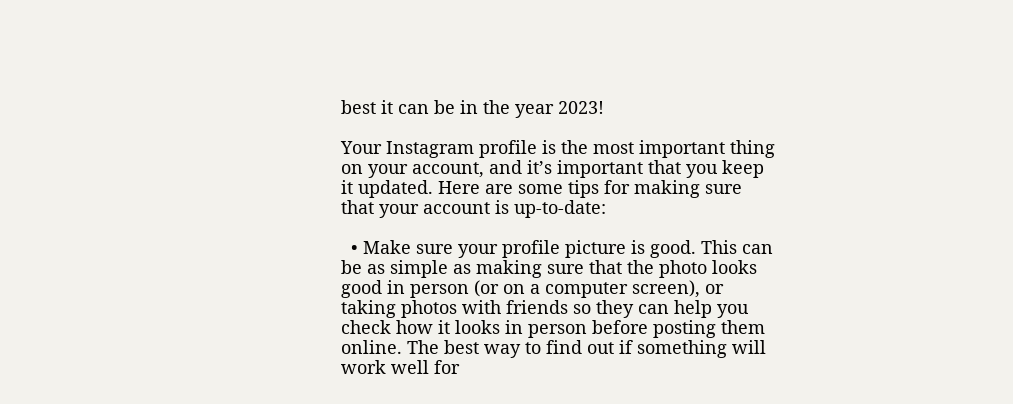best it can be in the year 2023!

Your Instagram profile is the most important thing on your account, and it’s important that you keep it updated. Here are some tips for making sure that your account is up-to-date:

  • Make sure your profile picture is good. This can be as simple as making sure that the photo looks good in person (or on a computer screen), or taking photos with friends so they can help you check how it looks in person before posting them online. The best way to find out if something will work well for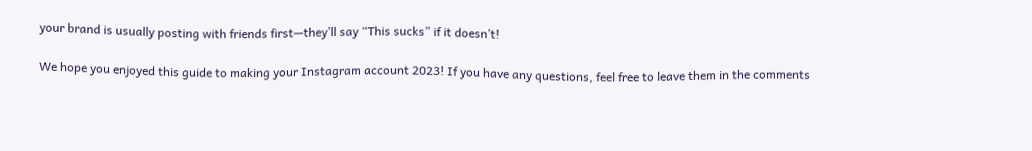your brand is usually posting with friends first—they’ll say “This sucks” if it doesn’t!

We hope you enjoyed this guide to making your Instagram account 2023! If you have any questions, feel free to leave them in the comments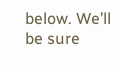below. We’ll be sure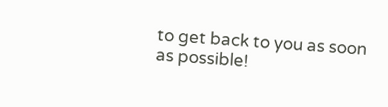to get back to you as soon as possible!